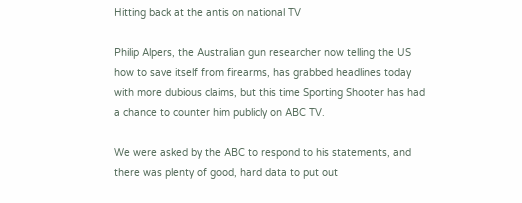Hitting back at the antis on national TV

Philip Alpers, the Australian gun researcher now telling the US how to save itself from firearms, has grabbed headlines today with more dubious claims, but this time Sporting Shooter has had a chance to counter him publicly on ABC TV.

We were asked by the ABC to respond to his statements, and there was plenty of good, hard data to put out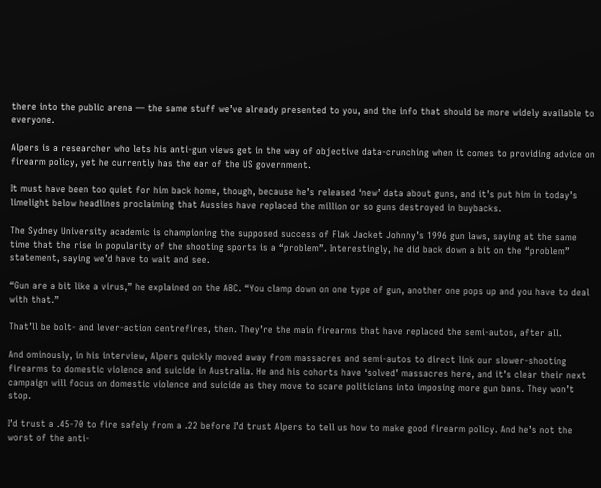there into the public arena — the same stuff we’ve already presented to you, and the info that should be more widely available to everyone.

Alpers is a researcher who lets his anti-gun views get in the way of objective data-crunching when it comes to providing advice on firearm policy, yet he currently has the ear of the US government.

It must have been too quiet for him back home, though, because he’s released ‘new’ data about guns, and it’s put him in today’s limelight below headlines proclaiming that Aussies have replaced the million or so guns destroyed in buybacks.

The Sydney University academic is championing the supposed success of Flak Jacket Johnny’s 1996 gun laws, saying at the same time that the rise in popularity of the shooting sports is a “problem”. Interestingly, he did back down a bit on the “problem” statement, saying we’d have to wait and see.

“Gun are a bit like a virus,” he explained on the ABC. “You clamp down on one type of gun, another one pops up and you have to deal with that.”

That’ll be bolt- and lever-action centrefires, then. They’re the main firearms that have replaced the semi-autos, after all.

And ominously, in his interview, Alpers quickly moved away from massacres and semi-autos to direct link our slower-shooting firearms to domestic violence and suicide in Australia. He and his cohorts have ‘solved’ massacres here, and it’s clear their next campaign will focus on domestic violence and suicide as they move to scare politicians into imposing more gun bans. They won’t stop.

I’d trust a .45-70 to fire safely from a .22 before I’d trust Alpers to tell us how to make good firearm policy. And he’s not the worst of the anti-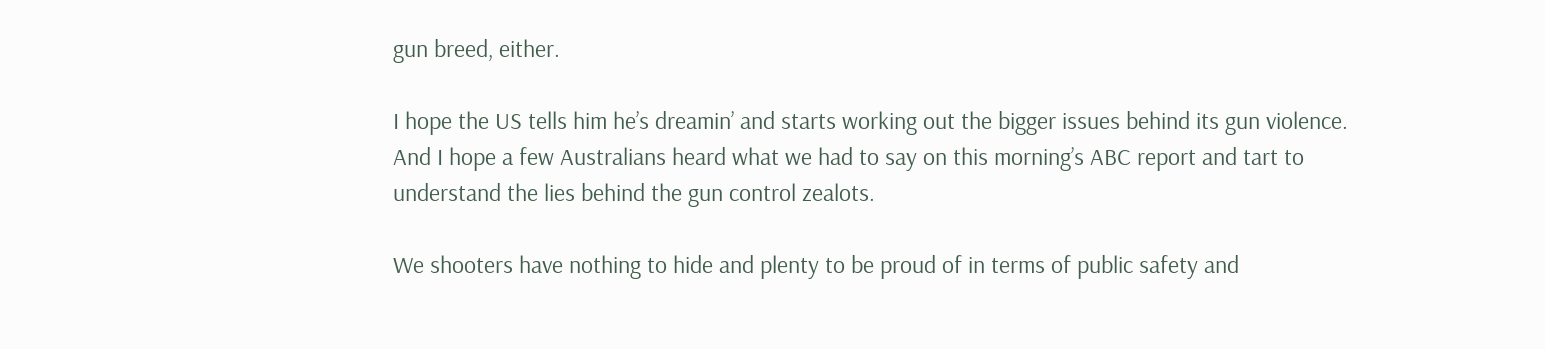gun breed, either.

I hope the US tells him he’s dreamin’ and starts working out the bigger issues behind its gun violence. And I hope a few Australians heard what we had to say on this morning’s ABC report and tart to understand the lies behind the gun control zealots.

We shooters have nothing to hide and plenty to be proud of in terms of public safety and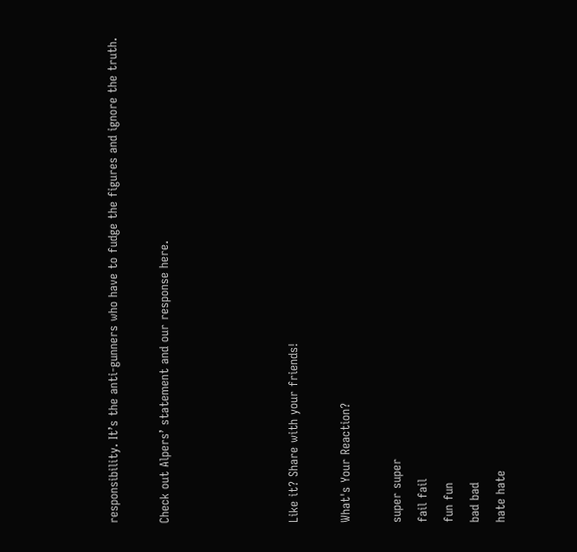responsibility. It’s the anti-gunners who have to fudge the figures and ignore the truth.

Check out Alpers’ statement and our response here.




Like it? Share with your friends!

What's Your Reaction?

super super
fail fail
fun fun
bad bad
hate hate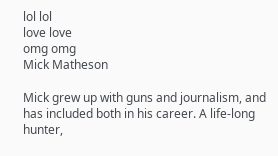lol lol
love love
omg omg
Mick Matheson

Mick grew up with guns and journalism, and has included both in his career. A life-long hunter,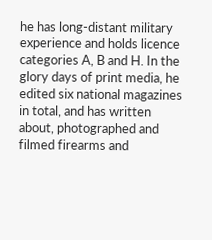he has long-distant military experience and holds licence categories A, B and H. In the glory days of print media, he edited six national magazines in total, and has written about, photographed and filmed firearms and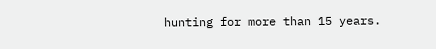hunting for more than 15 years.